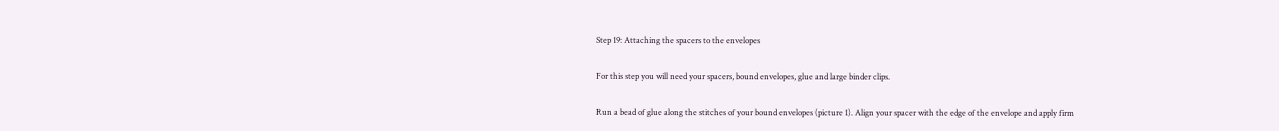Step 19: Attaching the spacers to the envelopes

For this step you will need your spacers, bound envelopes, glue and large binder clips.

Run a bead of glue along the stitches of your bound envelopes (picture 1). Align your spacer with the edge of the envelope and apply firm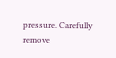pressure. Carefully remove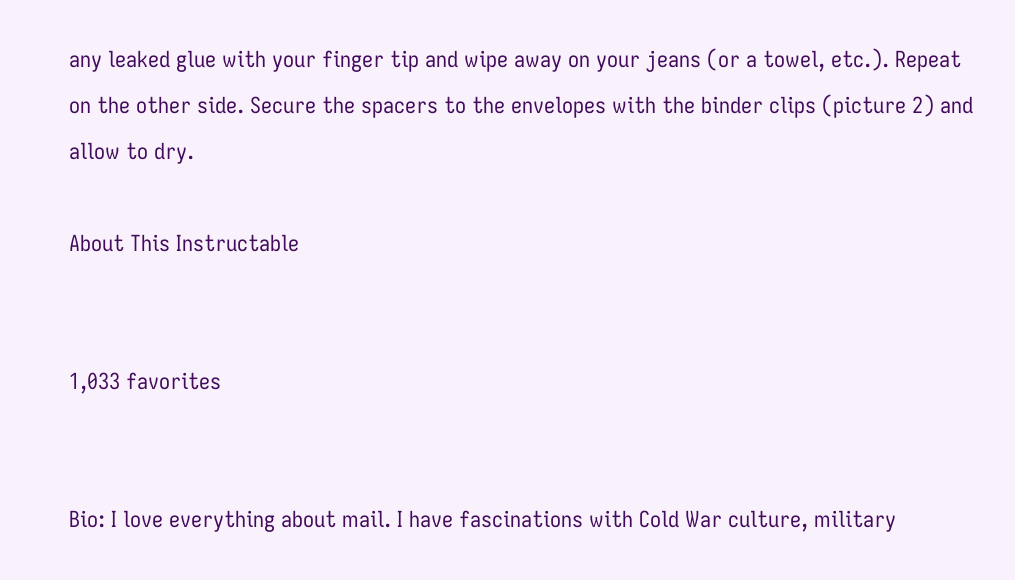any leaked glue with your finger tip and wipe away on your jeans (or a towel, etc.). Repeat on the other side. Secure the spacers to the envelopes with the binder clips (picture 2) and allow to dry.

About This Instructable


1,033 favorites


Bio: I love everything about mail. I have fascinations with Cold War culture, military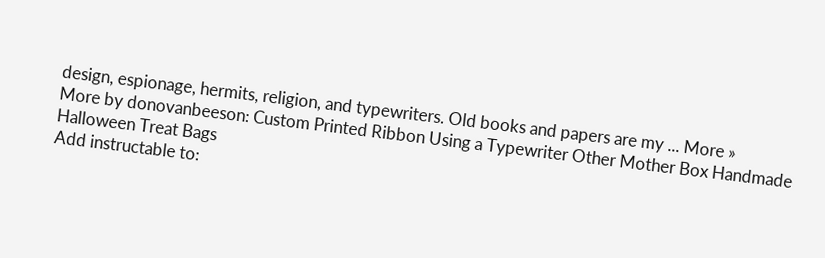design, espionage, hermits, religion, and typewriters. Old books and papers are my ... More »
More by donovanbeeson: Custom Printed Ribbon Using a Typewriter Other Mother Box Handmade Halloween Treat Bags
Add instructable to: